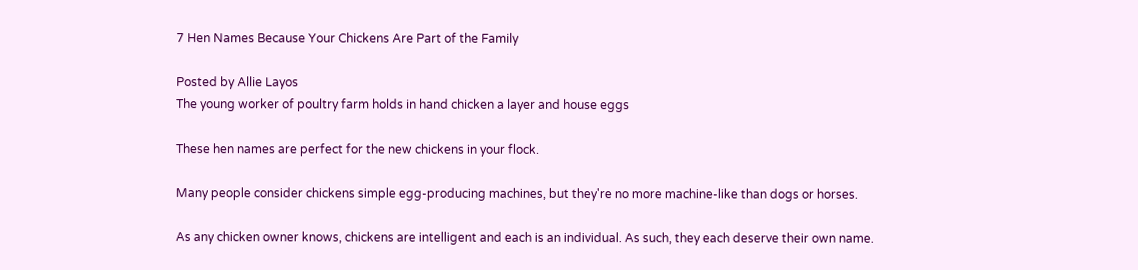7 Hen Names Because Your Chickens Are Part of the Family

Posted by Allie Layos
The young worker of poultry farm holds in hand chicken a layer and house eggs

These hen names are perfect for the new chickens in your flock.

Many people consider chickens simple egg-producing machines, but they're no more machine-like than dogs or horses.

As any chicken owner knows, chickens are intelligent and each is an individual. As such, they each deserve their own name.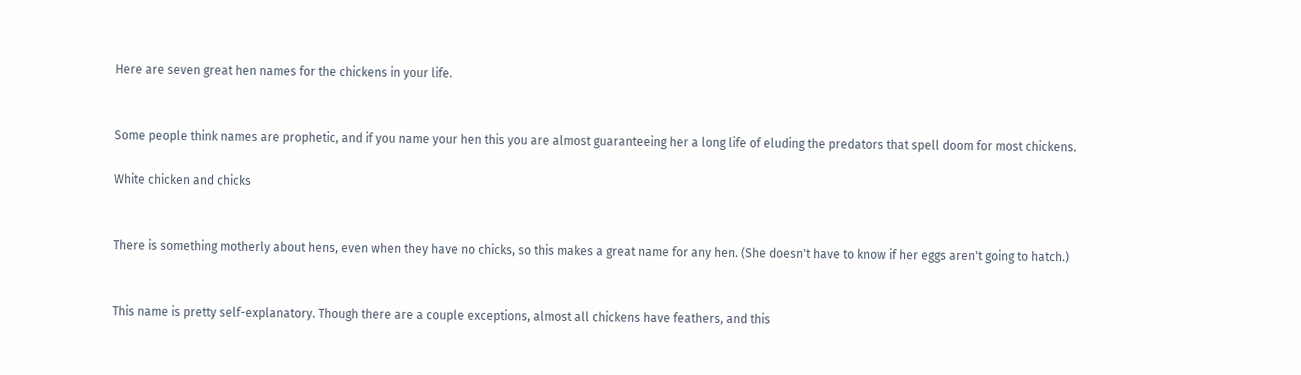Here are seven great hen names for the chickens in your life.


Some people think names are prophetic, and if you name your hen this you are almost guaranteeing her a long life of eluding the predators that spell doom for most chickens.

White chicken and chicks


There is something motherly about hens, even when they have no chicks, so this makes a great name for any hen. (She doesn't have to know if her eggs aren't going to hatch.)


This name is pretty self-explanatory. Though there are a couple exceptions, almost all chickens have feathers, and this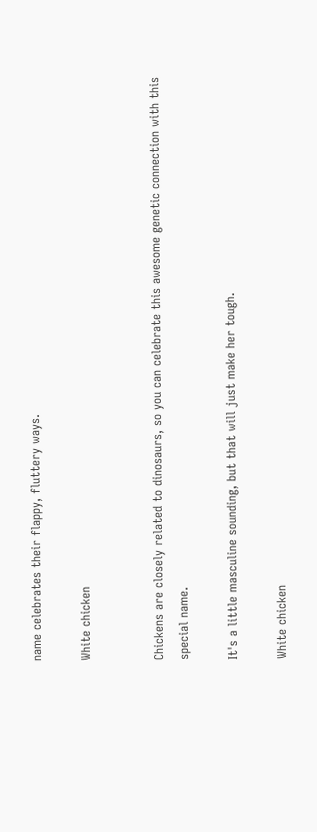name celebrates their flappy, fluttery ways.

White chicken


Chickens are closely related to dinosaurs, so you can celebrate this awesome genetic connection with this special name.

It's a little masculine sounding, but that will just make her tough.

White chicken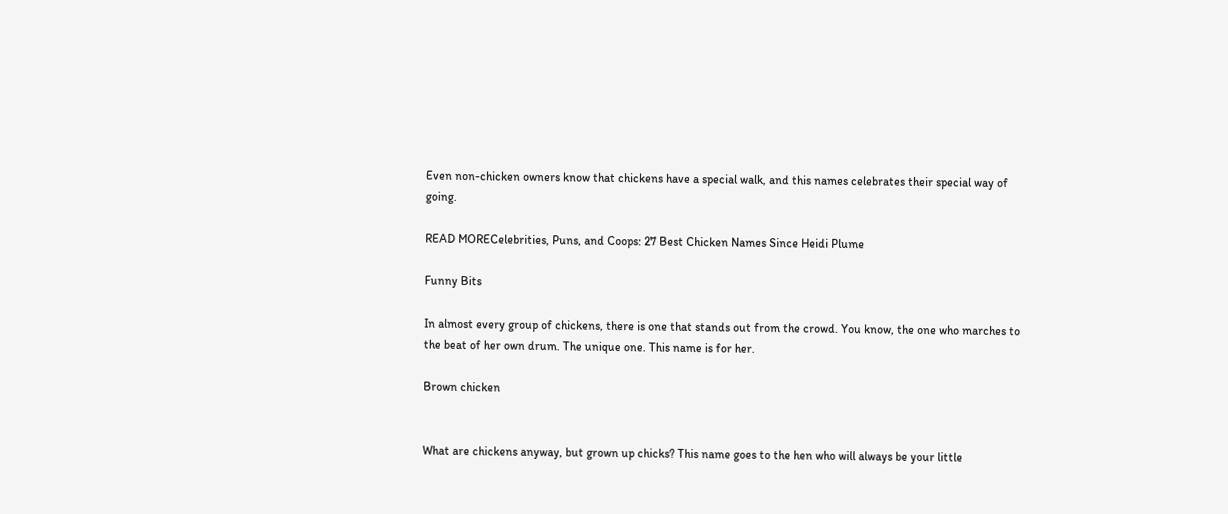Even non-chicken owners know that chickens have a special walk, and this names celebrates their special way of going.

READ MORECelebrities, Puns, and Coops: 27 Best Chicken Names Since Heidi Plume

Funny Bits

In almost every group of chickens, there is one that stands out from the crowd. You know, the one who marches to the beat of her own drum. The unique one. This name is for her.

Brown chicken


What are chickens anyway, but grown up chicks? This name goes to the hen who will always be your little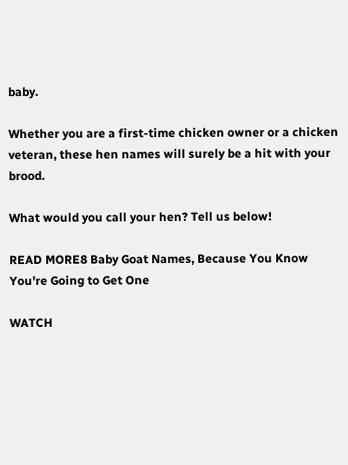baby.

Whether you are a first-time chicken owner or a chicken veteran, these hen names will surely be a hit with your brood.

What would you call your hen? Tell us below!

READ MORE8 Baby Goat Names, Because You Know You're Going to Get One

WATCH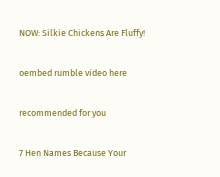NOW: Silkie Chickens Are Fluffy!

oembed rumble video here

recommended for you

7 Hen Names Because Your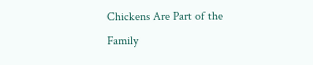Chickens Are Part of the Family